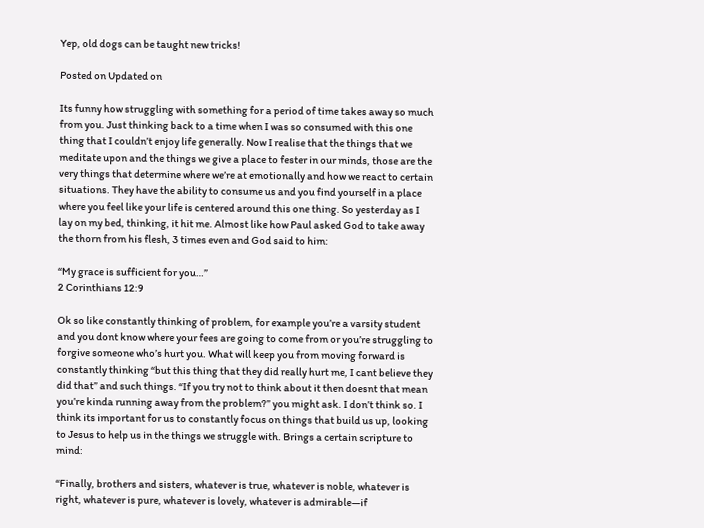Yep, old dogs can be taught new tricks!

Posted on Updated on

Its funny how struggling with something for a period of time takes away so much from you. Just thinking back to a time when I was so consumed with this one thing that I couldn’t enjoy life generally. Now I realise that the things that we meditate upon and the things we give a place to fester in our minds, those are the very things that determine where we’re at emotionally and how we react to certain situations. They have the ability to consume us and you find yourself in a place where you feel like your life is centered around this one thing. So yesterday as I lay on my bed, thinking, it hit me. Almost like how Paul asked God to take away the thorn from his flesh, 3 times even and God said to him:

“My grace is sufficient for you…”
2 Corinthians 12:9

Ok so like constantly thinking of problem, for example you’re a varsity student and you dont know where your fees are going to come from or you’re struggling to forgive someone who’s hurt you. What will keep you from moving forward is constantly thinking “but this thing that they did really hurt me, I cant believe they did that” and such things. “If you try not to think about it then doesnt that mean you’re kinda running away from the problem?” you might ask. I don’t think so. I think its important for us to constantly focus on things that build us up, looking to Jesus to help us in the things we struggle with. Brings a certain scripture to mind:

“Finally, brothers and sisters, whatever is true, whatever is noble, whatever is right, whatever is pure, whatever is lovely, whatever is admirable—if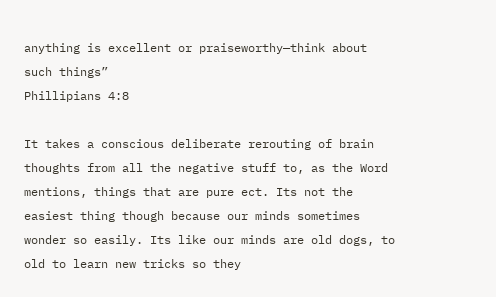anything is excellent or praiseworthy—think about such things”
Phillipians 4:8

It takes a conscious deliberate rerouting of brain thoughts from all the negative stuff to, as the Word mentions, things that are pure ect. Its not the easiest thing though because our minds sometimes wonder so easily. Its like our minds are old dogs, to old to learn new tricks so they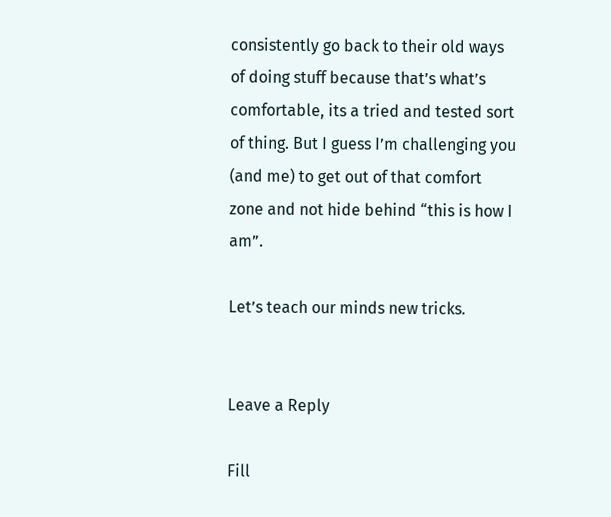consistently go back to their old ways of doing stuff because that’s what’s comfortable, its a tried and tested sort of thing. But I guess I’m challenging you (and me) to get out of that comfort zone and not hide behind “this is how I am”.

Let’s teach our minds new tricks.


Leave a Reply

Fill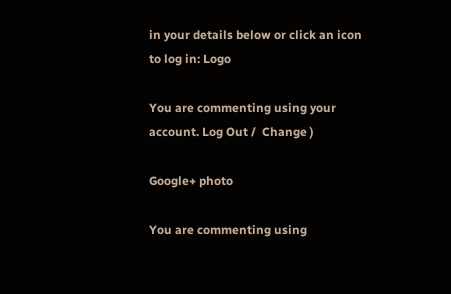in your details below or click an icon to log in: Logo

You are commenting using your account. Log Out /  Change )

Google+ photo

You are commenting using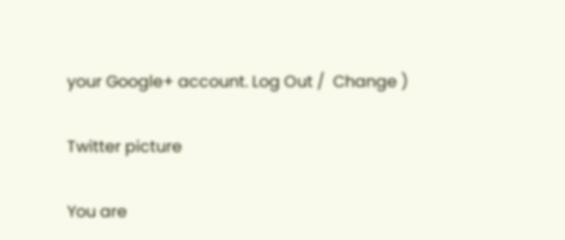your Google+ account. Log Out /  Change )

Twitter picture

You are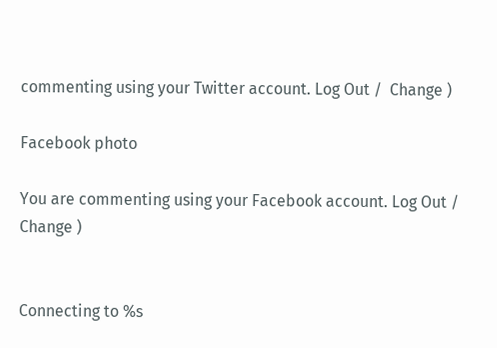commenting using your Twitter account. Log Out /  Change )

Facebook photo

You are commenting using your Facebook account. Log Out /  Change )


Connecting to %s